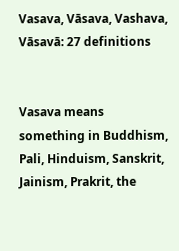Vasava, Vāsava, Vashava, Vāsavā: 27 definitions


Vasava means something in Buddhism, Pali, Hinduism, Sanskrit, Jainism, Prakrit, the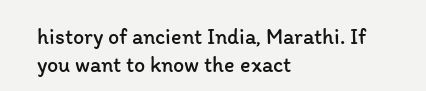history of ancient India, Marathi. If you want to know the exact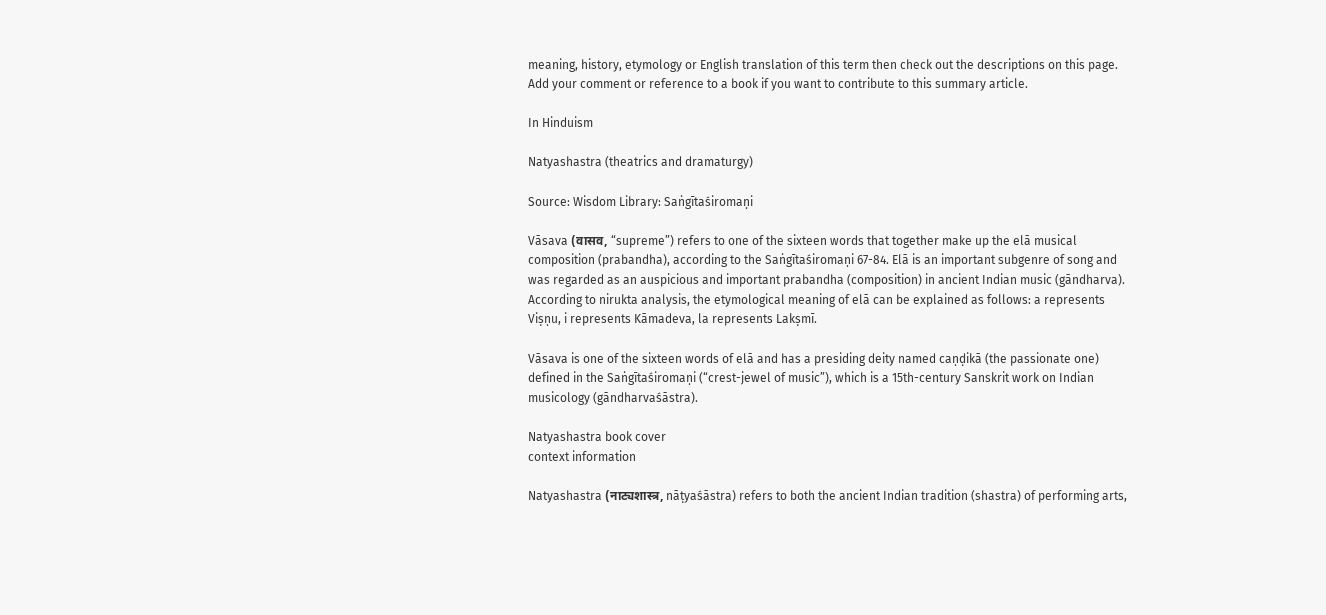meaning, history, etymology or English translation of this term then check out the descriptions on this page. Add your comment or reference to a book if you want to contribute to this summary article.

In Hinduism

Natyashastra (theatrics and dramaturgy)

Source: Wisdom Library: Saṅgītaśiromaṇi

Vāsava (वासव, “supreme”) refers to one of the sixteen words that together make up the elā musical composition (prabandha), according to the Saṅgītaśiromaṇi 67-84. Elā is an important subgenre of song and was regarded as an auspicious and important prabandha (composition) in ancient Indian music (gāndharva). According to nirukta analysis, the etymological meaning of elā can be explained as follows: a represents Viṣṇu, i represents Kāmadeva, la represents Lakṣmī.

Vāsava is one of the sixteen words of elā and has a presiding deity named caṇḍikā (the passionate one) defined in the Saṅgītaśiromaṇi (“crest-jewel of music”), which is a 15th-century Sanskrit work on Indian musicology (gāndharvaśāstra).

Natyashastra book cover
context information

Natyashastra (नाट्यशास्त्र, nāṭyaśāstra) refers to both the ancient Indian tradition (shastra) of performing arts,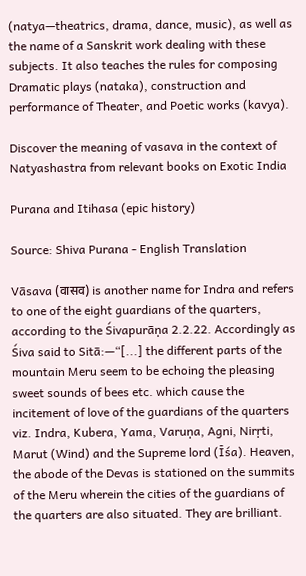(natya—theatrics, drama, dance, music), as well as the name of a Sanskrit work dealing with these subjects. It also teaches the rules for composing Dramatic plays (nataka), construction and performance of Theater, and Poetic works (kavya).

Discover the meaning of vasava in the context of Natyashastra from relevant books on Exotic India

Purana and Itihasa (epic history)

Source: Shiva Purana - English Translation

Vāsava (वासव) is another name for Indra and refers to one of the eight guardians of the quarters, according to the Śivapurāṇa 2.2.22. Accordingly as Śiva said to Sitā:—“[...] the different parts of the mountain Meru seem to be echoing the pleasing sweet sounds of bees etc. which cause the incitement of love of the guardians of the quarters viz. Indra, Kubera, Yama, Varuṇa, Agni, Nirṛti, Marut (Wind) and the Supreme lord (Īśa). Heaven, the abode of the Devas is stationed on the summits of the Meru wherein the cities of the guardians of the quarters are also situated. They are brilliant.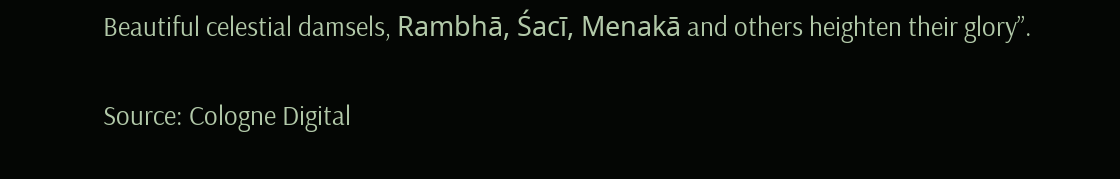Beautiful celestial damsels, Rambhā, Śacī, Menakā and others heighten their glory”.

Source: Cologne Digital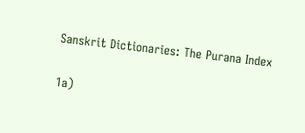Sanskrit Dictionaries: The Purana Index

1a)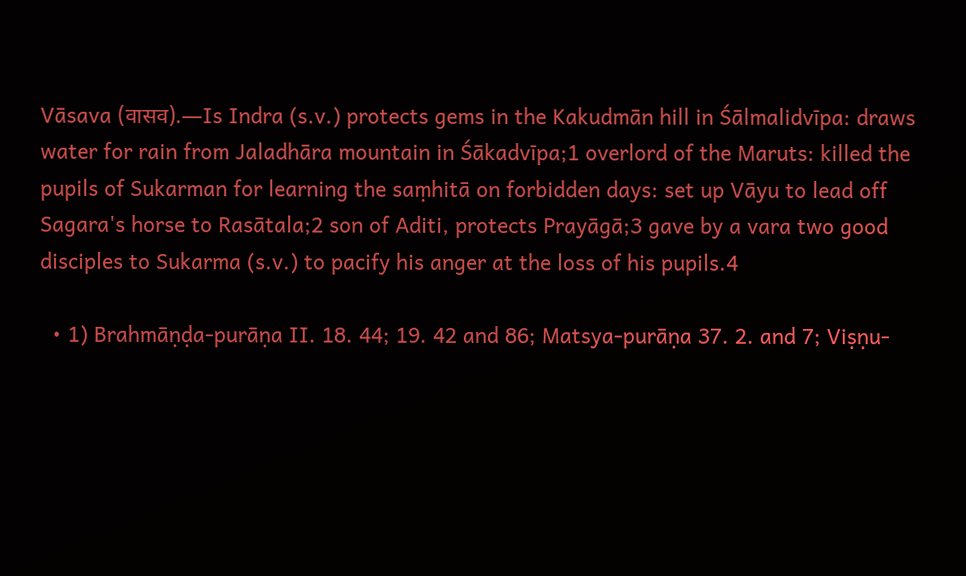Vāsava (वासव).—Is Indra (s.v.) protects gems in the Kakudmān hill in Śālmalidvīpa: draws water for rain from Jaladhāra mountain in Śākadvīpa;1 overlord of the Maruts: killed the pupils of Sukarman for learning the saṃhitā on forbidden days: set up Vāyu to lead off Sagara's horse to Rasātala;2 son of Aditi, protects Prayāgā;3 gave by a vara two good disciples to Sukarma (s.v.) to pacify his anger at the loss of his pupils.4

  • 1) Brahmāṇḍa-purāṇa II. 18. 44; 19. 42 and 86; Matsya-purāṇa 37. 2. and 7; Viṣṇu-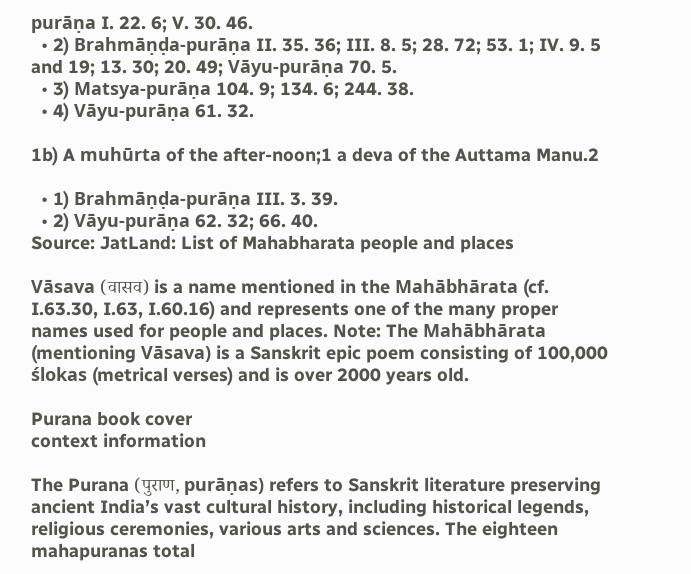purāṇa I. 22. 6; V. 30. 46.
  • 2) Brahmāṇḍa-purāṇa II. 35. 36; III. 8. 5; 28. 72; 53. 1; IV. 9. 5 and 19; 13. 30; 20. 49; Vāyu-purāṇa 70. 5.
  • 3) Matsya-purāṇa 104. 9; 134. 6; 244. 38.
  • 4) Vāyu-purāṇa 61. 32.

1b) A muhūrta of the after-noon;1 a deva of the Auttama Manu.2

  • 1) Brahmāṇḍa-purāṇa III. 3. 39.
  • 2) Vāyu-purāṇa 62. 32; 66. 40.
Source: JatLand: List of Mahabharata people and places

Vāsava (वासव) is a name mentioned in the Mahābhārata (cf. I.63.30, I.63, I.60.16) and represents one of the many proper names used for people and places. Note: The Mahābhārata (mentioning Vāsava) is a Sanskrit epic poem consisting of 100,000 ślokas (metrical verses) and is over 2000 years old.

Purana book cover
context information

The Purana (पुराण, purāṇas) refers to Sanskrit literature preserving ancient India’s vast cultural history, including historical legends, religious ceremonies, various arts and sciences. The eighteen mahapuranas total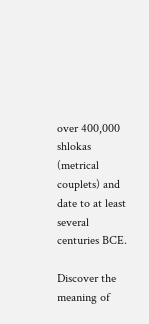over 400,000 shlokas (metrical couplets) and date to at least several centuries BCE.

Discover the meaning of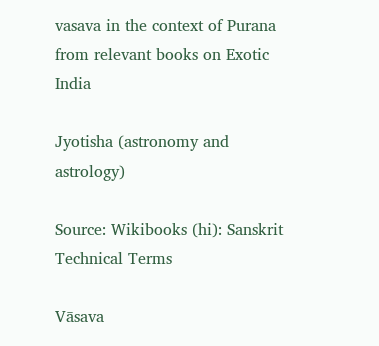vasava in the context of Purana from relevant books on Exotic India

Jyotisha (astronomy and astrology)

Source: Wikibooks (hi): Sanskrit Technical Terms

Vāsava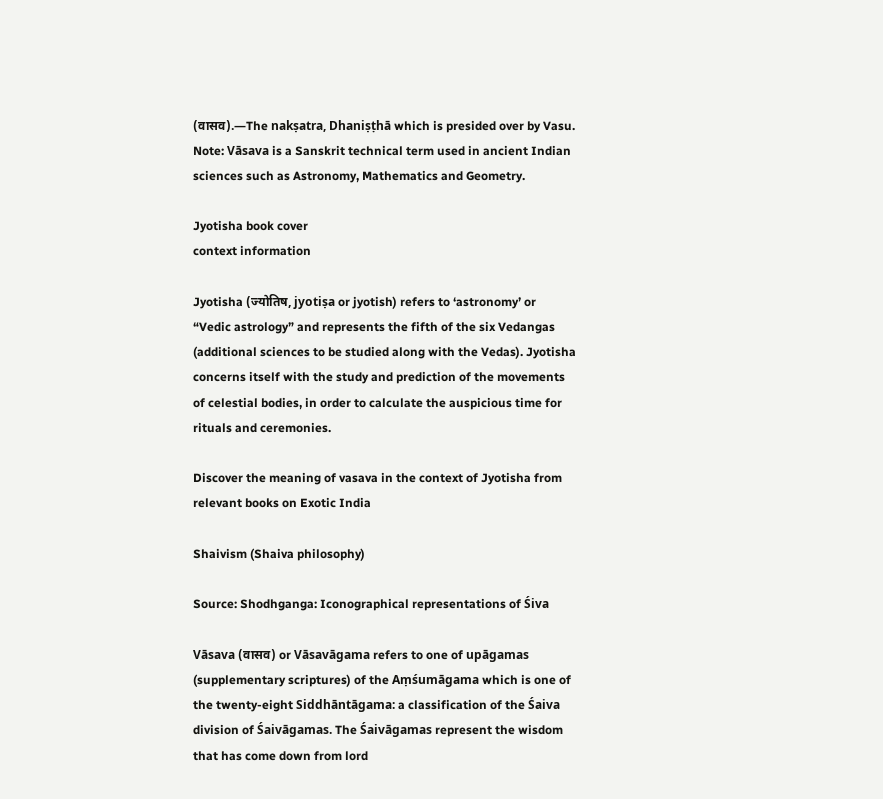(वासव).—The nakṣatra, Dhaniṣṭhā which is presided over by Vasu. Note: Vāsava is a Sanskrit technical term used in ancient Indian sciences such as Astronomy, Mathematics and Geometry.

Jyotisha book cover
context information

Jyotisha (ज्योतिष, jyotiṣa or jyotish) refers to ‘astronomy’ or “Vedic astrology” and represents the fifth of the six Vedangas (additional sciences to be studied along with the Vedas). Jyotisha concerns itself with the study and prediction of the movements of celestial bodies, in order to calculate the auspicious time for rituals and ceremonies.

Discover the meaning of vasava in the context of Jyotisha from relevant books on Exotic India

Shaivism (Shaiva philosophy)

Source: Shodhganga: Iconographical representations of Śiva

Vāsava (वासव) or Vāsavāgama refers to one of upāgamas (supplementary scriptures) of the Aṃśumāgama which is one of the twenty-eight Siddhāntāgama: a classification of the Śaiva division of Śaivāgamas. The Śaivāgamas represent the wisdom that has come down from lord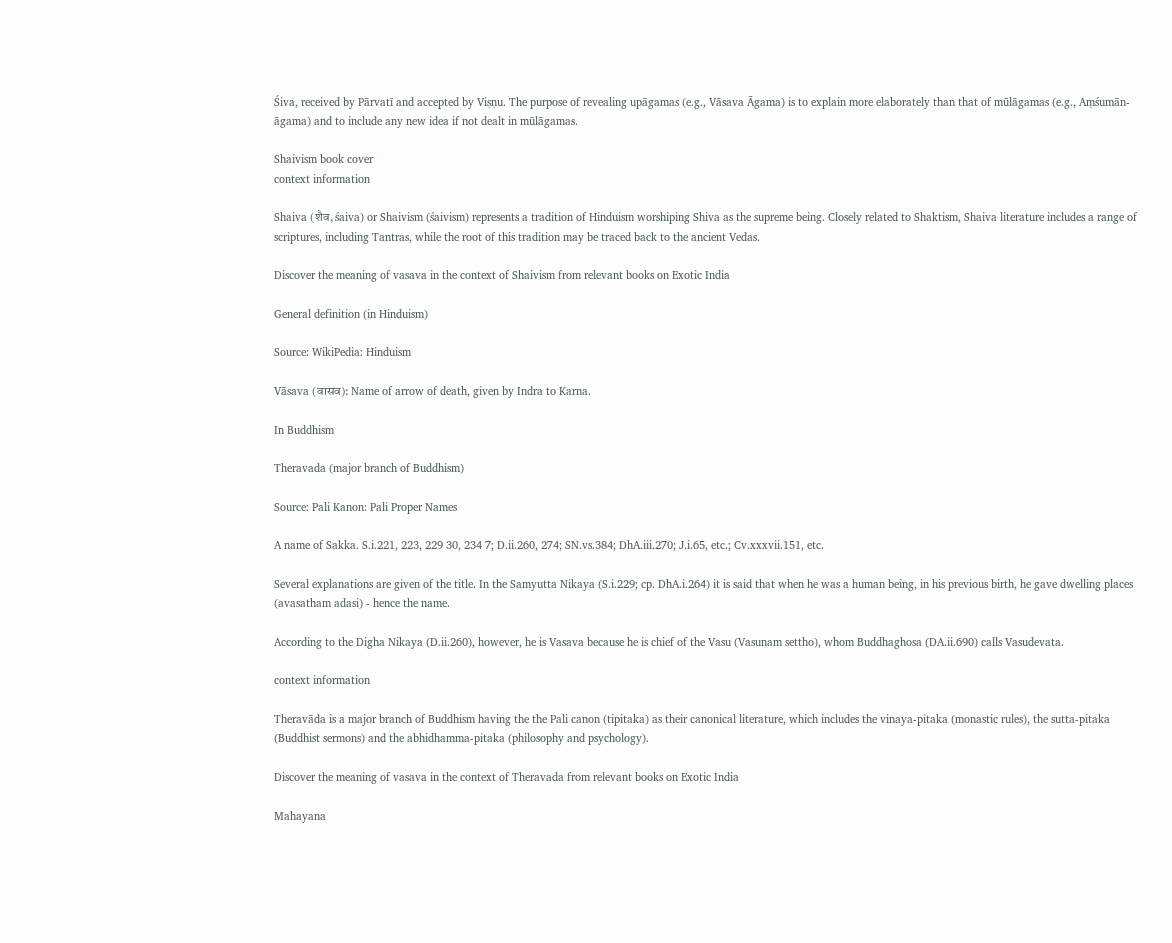Śiva, received by Pārvatī and accepted by Viṣṇu. The purpose of revealing upāgamas (e.g., Vāsava Āgama) is to explain more elaborately than that of mūlāgamas (e.g., Aṃśumān-āgama) and to include any new idea if not dealt in mūlāgamas.

Shaivism book cover
context information

Shaiva (शैव, śaiva) or Shaivism (śaivism) represents a tradition of Hinduism worshiping Shiva as the supreme being. Closely related to Shaktism, Shaiva literature includes a range of scriptures, including Tantras, while the root of this tradition may be traced back to the ancient Vedas.

Discover the meaning of vasava in the context of Shaivism from relevant books on Exotic India

General definition (in Hinduism)

Source: WikiPedia: Hinduism

Vāsava (वासव): Name of arrow of death, given by Indra to Karna.

In Buddhism

Theravada (major branch of Buddhism)

Source: Pali Kanon: Pali Proper Names

A name of Sakka. S.i.221, 223, 229 30, 234 7; D.ii.260, 274; SN.vs.384; DhA.iii.270; J.i.65, etc.; Cv.xxxvii.151, etc.

Several explanations are given of the title. In the Samyutta Nikaya (S.i.229; cp. DhA.i.264) it is said that when he was a human being, in his previous birth, he gave dwelling places (avasatham adasi) - hence the name.

According to the Digha Nikaya (D.ii.260), however, he is Vasava because he is chief of the Vasu (Vasunam settho), whom Buddhaghosa (DA.ii.690) calls Vasudevata.

context information

Theravāda is a major branch of Buddhism having the the Pali canon (tipitaka) as their canonical literature, which includes the vinaya-pitaka (monastic rules), the sutta-pitaka (Buddhist sermons) and the abhidhamma-pitaka (philosophy and psychology).

Discover the meaning of vasava in the context of Theravada from relevant books on Exotic India

Mahayana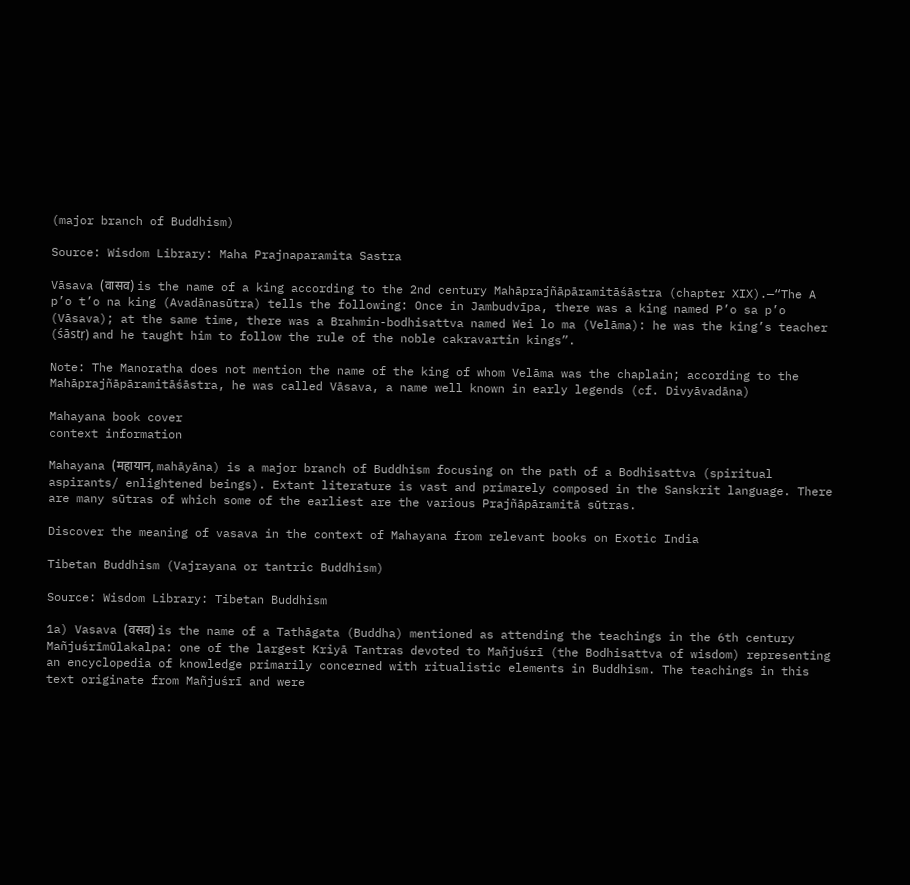(major branch of Buddhism)

Source: Wisdom Library: Maha Prajnaparamita Sastra

Vāsava (वासव) is the name of a king according to the 2nd century Mahāprajñāpāramitāśāstra (chapter XIX).—“The A p’o t’o na king (Avadānasūtra) tells the following: Once in Jambudvīpa, there was a king named P’o sa p’o (Vāsava); at the same time, there was a Brahmin-bodhisattva named Wei lo ma (Velāma): he was the king’s teacher (śāstṛ) and he taught him to follow the rule of the noble cakravartin kings”.

Note: The Manoratha does not mention the name of the king of whom Velāma was the chaplain; according to the Mahāprajñāpāramitāśāstra, he was called Vāsava, a name well known in early legends (cf. Divyāvadāna)

Mahayana book cover
context information

Mahayana (महायान, mahāyāna) is a major branch of Buddhism focusing on the path of a Bodhisattva (spiritual aspirants/ enlightened beings). Extant literature is vast and primarely composed in the Sanskrit language. There are many sūtras of which some of the earliest are the various Prajñāpāramitā sūtras.

Discover the meaning of vasava in the context of Mahayana from relevant books on Exotic India

Tibetan Buddhism (Vajrayana or tantric Buddhism)

Source: Wisdom Library: Tibetan Buddhism

1a) Vasava (वसव) is the name of a Tathāgata (Buddha) mentioned as attending the teachings in the 6th century Mañjuśrīmūlakalpa: one of the largest Kriyā Tantras devoted to Mañjuśrī (the Bodhisattva of wisdom) representing an encyclopedia of knowledge primarily concerned with ritualistic elements in Buddhism. The teachings in this text originate from Mañjuśrī and were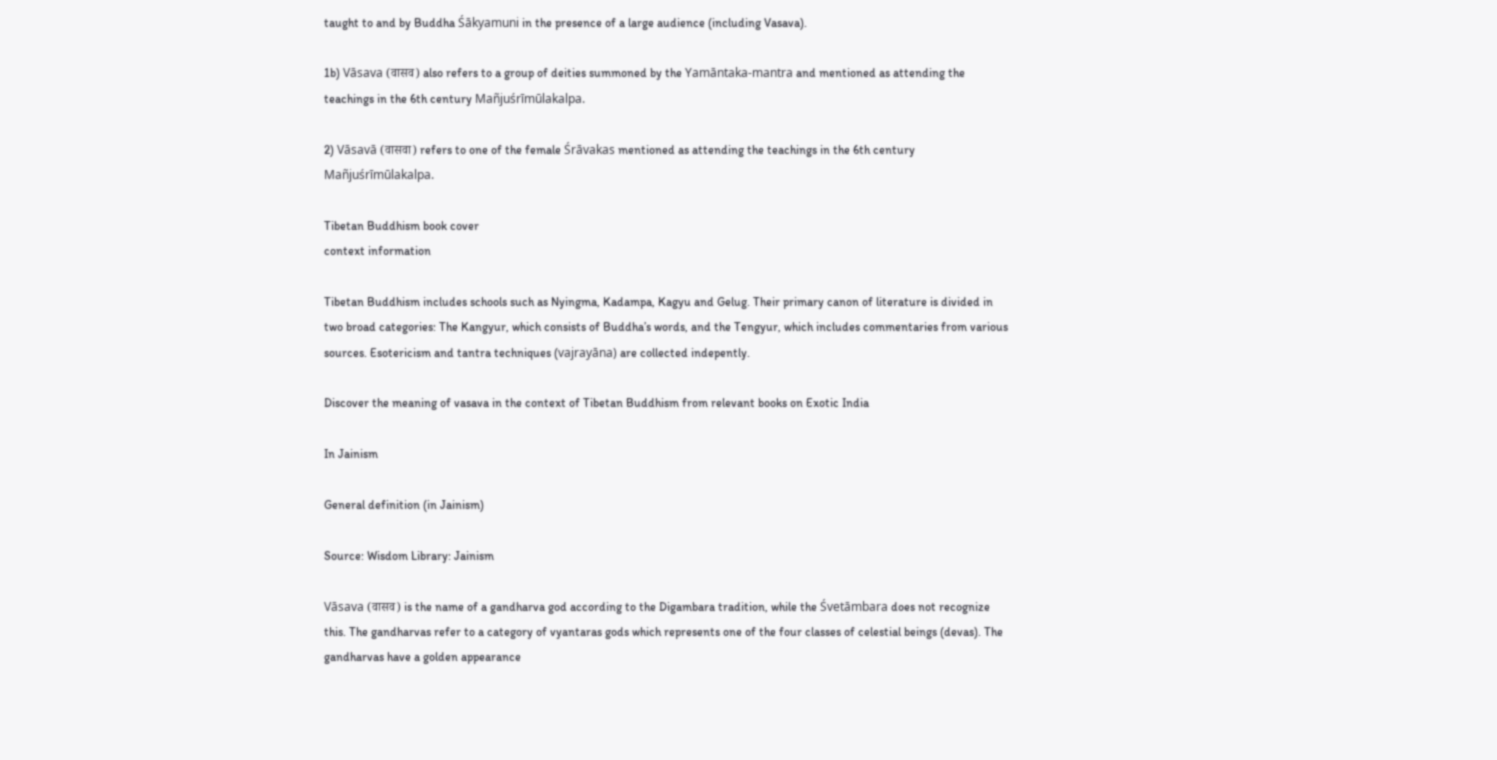taught to and by Buddha Śākyamuni in the presence of a large audience (including Vasava).

1b) Vāsava (वासव) also refers to a group of deities summoned by the Yamāntaka-mantra and mentioned as attending the teachings in the 6th century Mañjuśrīmūlakalpa.

2) Vāsavā (वासवा) refers to one of the female Śrāvakas mentioned as attending the teachings in the 6th century Mañjuśrīmūlakalpa.

Tibetan Buddhism book cover
context information

Tibetan Buddhism includes schools such as Nyingma, Kadampa, Kagyu and Gelug. Their primary canon of literature is divided in two broad categories: The Kangyur, which consists of Buddha’s words, and the Tengyur, which includes commentaries from various sources. Esotericism and tantra techniques (vajrayāna) are collected indepently.

Discover the meaning of vasava in the context of Tibetan Buddhism from relevant books on Exotic India

In Jainism

General definition (in Jainism)

Source: Wisdom Library: Jainism

Vāsava (वासव) is the name of a gandharva god according to the Digambara tradition, while the Śvetāmbara does not recognize this. The gandharvas refer to a category of vyantaras gods which represents one of the four classes of celestial beings (devas). The gandharvas have a golden appearance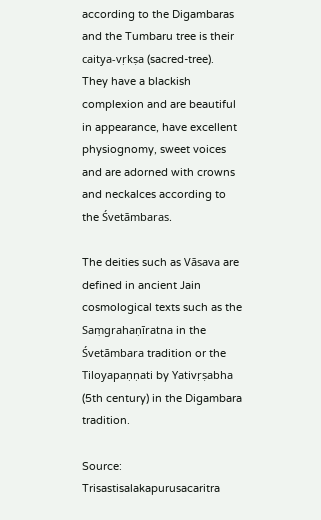according to the Digambaras and the Tumbaru tree is their caitya-vṛkṣa (sacred-tree). They have a blackish complexion and are beautiful in appearance, have excellent physiognomy, sweet voices and are adorned with crowns and neckalces according to the Śvetāmbaras.

The deities such as Vāsava are defined in ancient Jain cosmological texts such as the Saṃgrahaṇīratna in the Śvetāmbara tradition or the Tiloyapaṇṇati by Yativṛṣabha (5th century) in the Digambara tradition.

Source: Trisastisalakapurusacaritra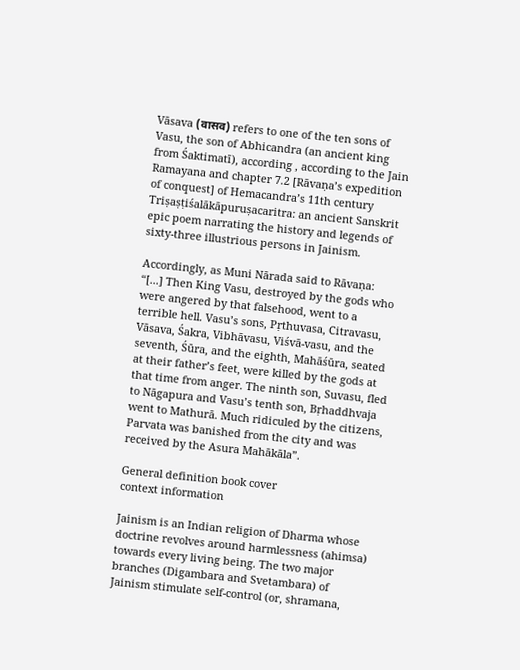Vāsava (वासव) refers to one of the ten sons of Vasu, the son of Abhicandra (an ancient king from Śaktimatī), according , according to the Jain Ramayana and chapter 7.2 [Rāvaṇa’s expedition of conquest] of Hemacandra’s 11th century Triṣaṣṭiśalākāpuruṣacaritra: an ancient Sanskrit epic poem narrating the history and legends of sixty-three illustrious persons in Jainism.

Accordingly, as Muni Nārada said to Rāvaṇa: “[...] Then King Vasu, destroyed by the gods who were angered by that falsehood, went to a terrible hell. Vasu’s sons, Pṛthuvasa, Citravasu, Vāsava, Śakra, Vibhāvasu, Viśvā-vasu, and the seventh, Śūra, and the eighth, Mahāśūra, seated at their father’s feet, were killed by the gods at that time from anger. The ninth son, Suvasu, fled to Nāgapura and Vasu’s tenth son, Bṛhaddhvaja went to Mathurā. Much ridiculed by the citizens, Parvata was banished from the city and was received by the Asura Mahākāla”.

General definition book cover
context information

Jainism is an Indian religion of Dharma whose doctrine revolves around harmlessness (ahimsa) towards every living being. The two major branches (Digambara and Svetambara) of Jainism stimulate self-control (or, shramana,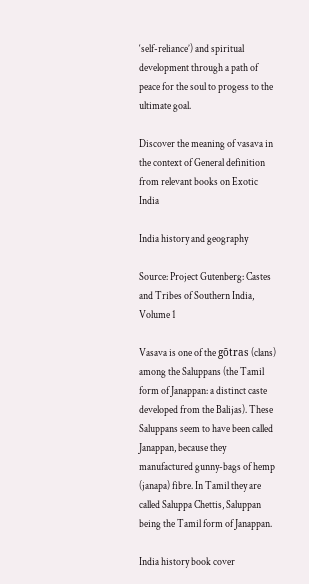‘self-reliance’) and spiritual development through a path of peace for the soul to progess to the ultimate goal.

Discover the meaning of vasava in the context of General definition from relevant books on Exotic India

India history and geography

Source: Project Gutenberg: Castes and Tribes of Southern India, Volume 1

Vasava is one of the gōtras (clans) among the Saluppans (the Tamil form of Janappan: a distinct caste developed from the Balijas). These Saluppans seem to have been called Janappan, because they manufactured gunny-bags of hemp (janapa) fibre. In Tamil they are called Saluppa Chettis, Saluppan being the Tamil form of Janappan.

India history book cover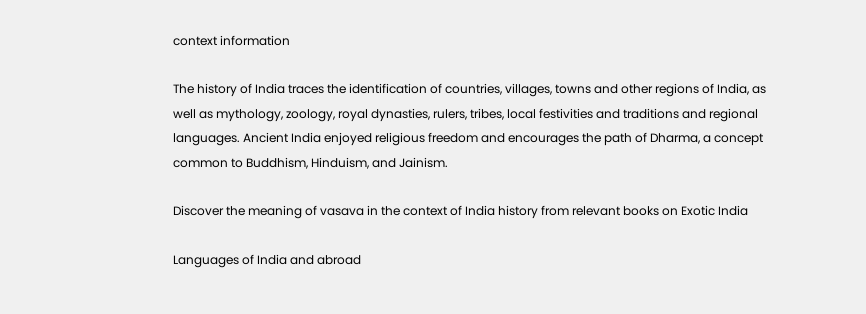context information

The history of India traces the identification of countries, villages, towns and other regions of India, as well as mythology, zoology, royal dynasties, rulers, tribes, local festivities and traditions and regional languages. Ancient India enjoyed religious freedom and encourages the path of Dharma, a concept common to Buddhism, Hinduism, and Jainism.

Discover the meaning of vasava in the context of India history from relevant books on Exotic India

Languages of India and abroad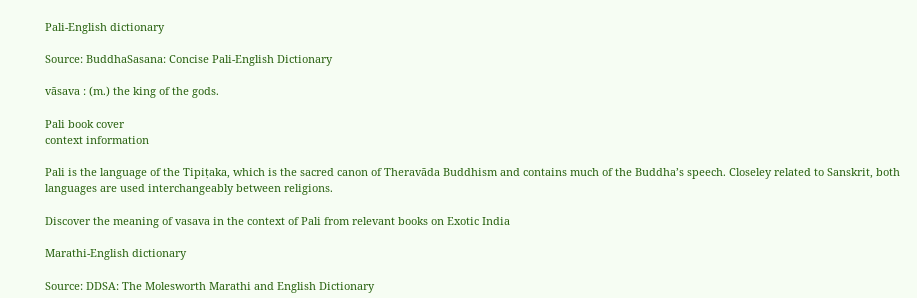Pali-English dictionary

Source: BuddhaSasana: Concise Pali-English Dictionary

vāsava : (m.) the king of the gods.

Pali book cover
context information

Pali is the language of the Tipiṭaka, which is the sacred canon of Theravāda Buddhism and contains much of the Buddha’s speech. Closeley related to Sanskrit, both languages are used interchangeably between religions.

Discover the meaning of vasava in the context of Pali from relevant books on Exotic India

Marathi-English dictionary

Source: DDSA: The Molesworth Marathi and English Dictionary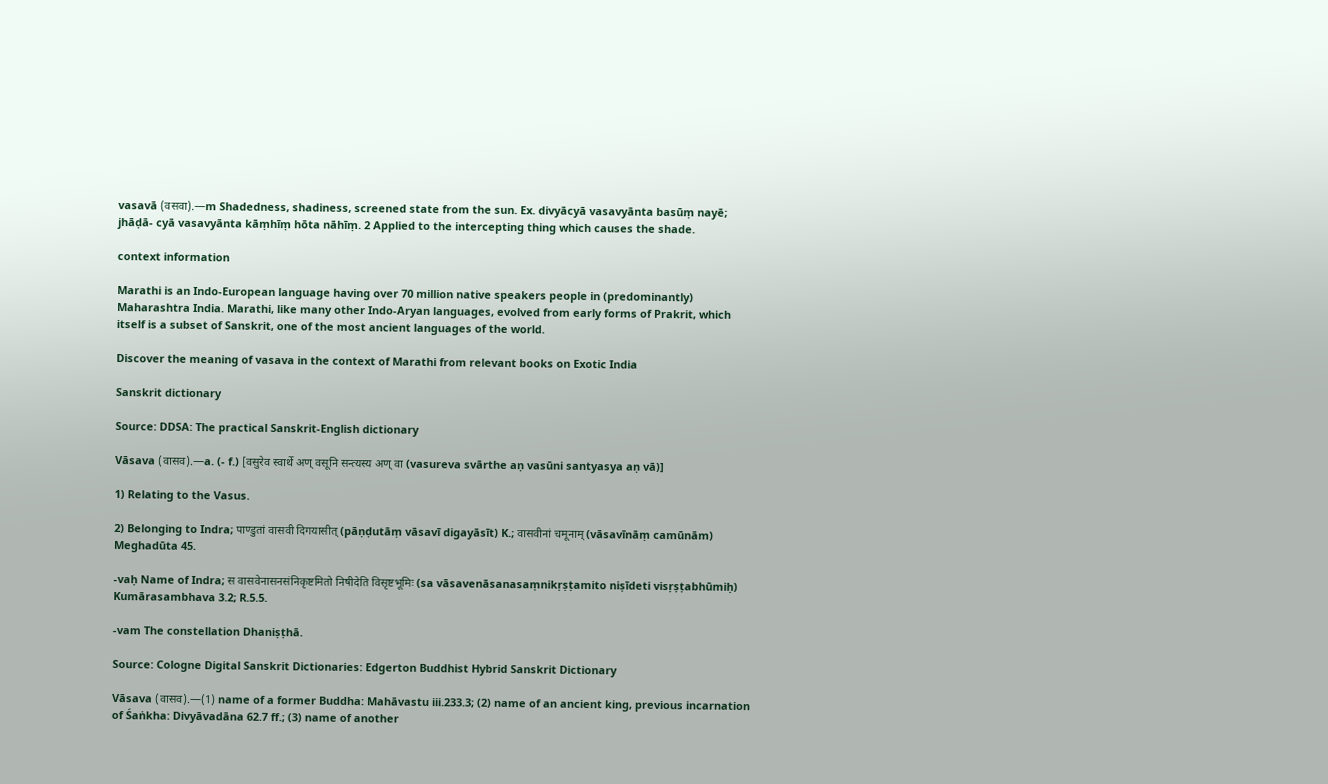vasavā (वसवा).—m Shadedness, shadiness, screened state from the sun. Ex. divyācyā vasavyānta basūṃ nayē; jhāḍā- cyā vasavyānta kāṃhīṃ hōta nāhīṃ. 2 Applied to the intercepting thing which causes the shade.

context information

Marathi is an Indo-European language having over 70 million native speakers people in (predominantly) Maharashtra India. Marathi, like many other Indo-Aryan languages, evolved from early forms of Prakrit, which itself is a subset of Sanskrit, one of the most ancient languages of the world.

Discover the meaning of vasava in the context of Marathi from relevant books on Exotic India

Sanskrit dictionary

Source: DDSA: The practical Sanskrit-English dictionary

Vāsava (वासव).—a. (- f.) [वसुरेव स्वार्थे अण् वसूनि सन्त्यस्य अण् वा (vasureva svārthe aṇ vasūni santyasya aṇ vā)]

1) Relating to the Vasus.

2) Belonging to Indra; पाण्डुतां वासवी दिगयासीत् (pāṇḍutāṃ vāsavī digayāsīt) K.; वासवीनां चमूनाम् (vāsavīnāṃ camūnām) Meghadūta 45.

-vaḥ Name of Indra; स वासवेनासनसंनिकृष्टमितो निषीदेति विसृष्टभूमिः (sa vāsavenāsanasaṃnikṛṣṭamito niṣīdeti visṛṣṭabhūmiḥ) Kumārasambhava 3.2; R.5.5.

-vam The constellation Dhaniṣṭhā.

Source: Cologne Digital Sanskrit Dictionaries: Edgerton Buddhist Hybrid Sanskrit Dictionary

Vāsava (वासव).—(1) name of a former Buddha: Mahāvastu iii.233.3; (2) name of an ancient king, previous incarnation of Śaṅkha: Divyāvadāna 62.7 ff.; (3) name of another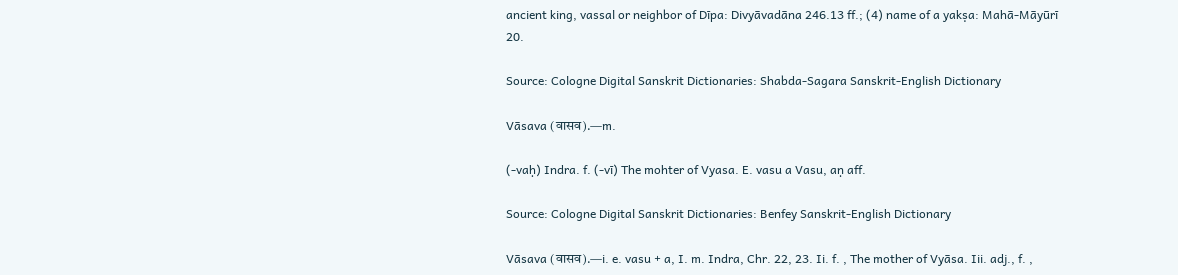ancient king, vassal or neighbor of Dīpa: Divyāvadāna 246.13 ff.; (4) name of a yakṣa: Mahā-Māyūrī 20.

Source: Cologne Digital Sanskrit Dictionaries: Shabda-Sagara Sanskrit-English Dictionary

Vāsava (वासव).—m.

(-vaḥ) Indra. f. (-vī) The mohter of Vyasa. E. vasu a Vasu, aṇ aff.

Source: Cologne Digital Sanskrit Dictionaries: Benfey Sanskrit-English Dictionary

Vāsava (वासव).—i. e. vasu + a, I. m. Indra, Chr. 22, 23. Ii. f. , The mother of Vyāsa. Iii. adj., f. ,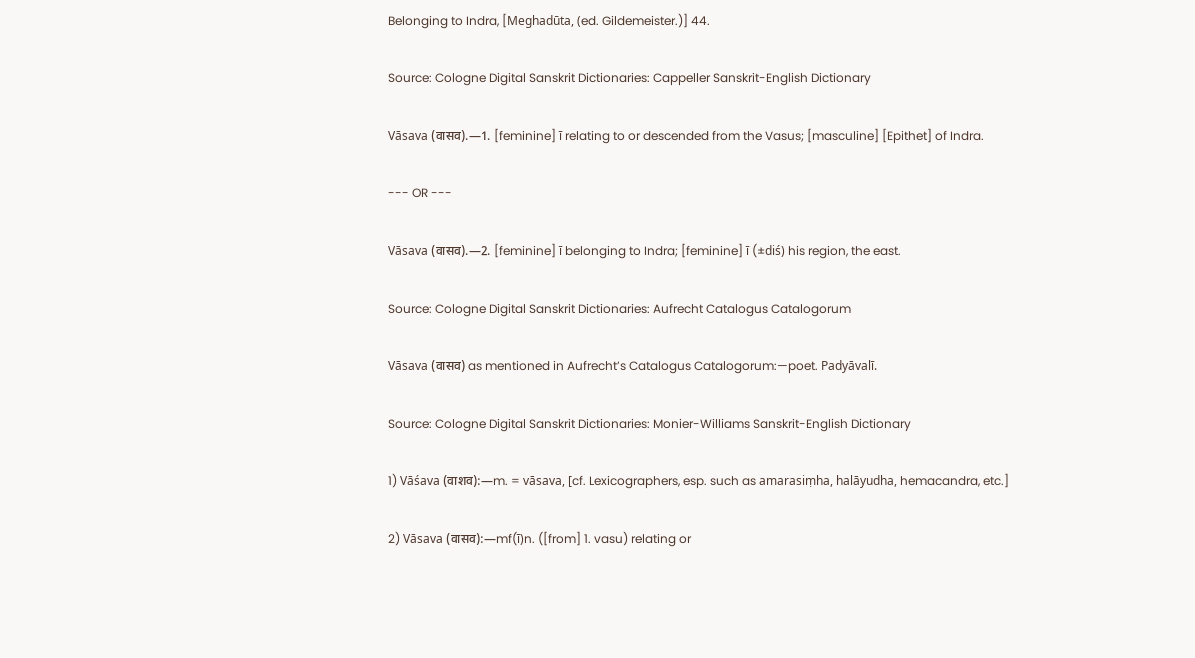Belonging to Indra, [Meghadūta, (ed. Gildemeister.)] 44.

Source: Cologne Digital Sanskrit Dictionaries: Cappeller Sanskrit-English Dictionary

Vāsava (वासव).—1. [feminine] ī relating to or descended from the Vasus; [masculine] [Epithet] of Indra.

--- OR ---

Vāsava (वासव).—2. [feminine] ī belonging to Indra; [feminine] ī (±diś) his region, the east.

Source: Cologne Digital Sanskrit Dictionaries: Aufrecht Catalogus Catalogorum

Vāsava (वासव) as mentioned in Aufrecht’s Catalogus Catalogorum:—poet. Padyāvalī.

Source: Cologne Digital Sanskrit Dictionaries: Monier-Williams Sanskrit-English Dictionary

1) Vāśava (वाशव):—m. = vāsava, [cf. Lexicographers, esp. such as amarasiṃha, halāyudha, hemacandra, etc.]

2) Vāsava (वासव):—mf(ī)n. ([from] 1. vasu) relating or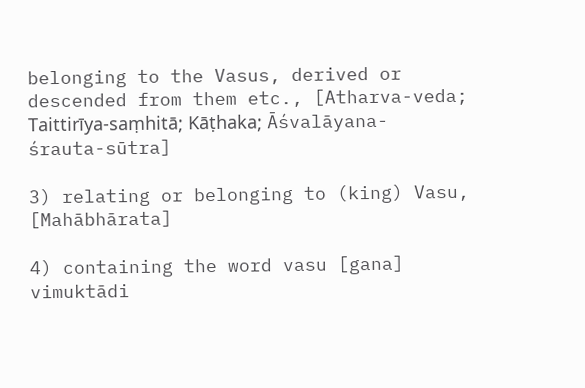belonging to the Vasus, derived or descended from them etc., [Atharva-veda; Taittirīya-saṃhitā; Kāṭhaka; Āśvalāyana-śrauta-sūtra]

3) relating or belonging to (king) Vasu, [Mahābhārata]

4) containing the word vasu [gana] vimuktādi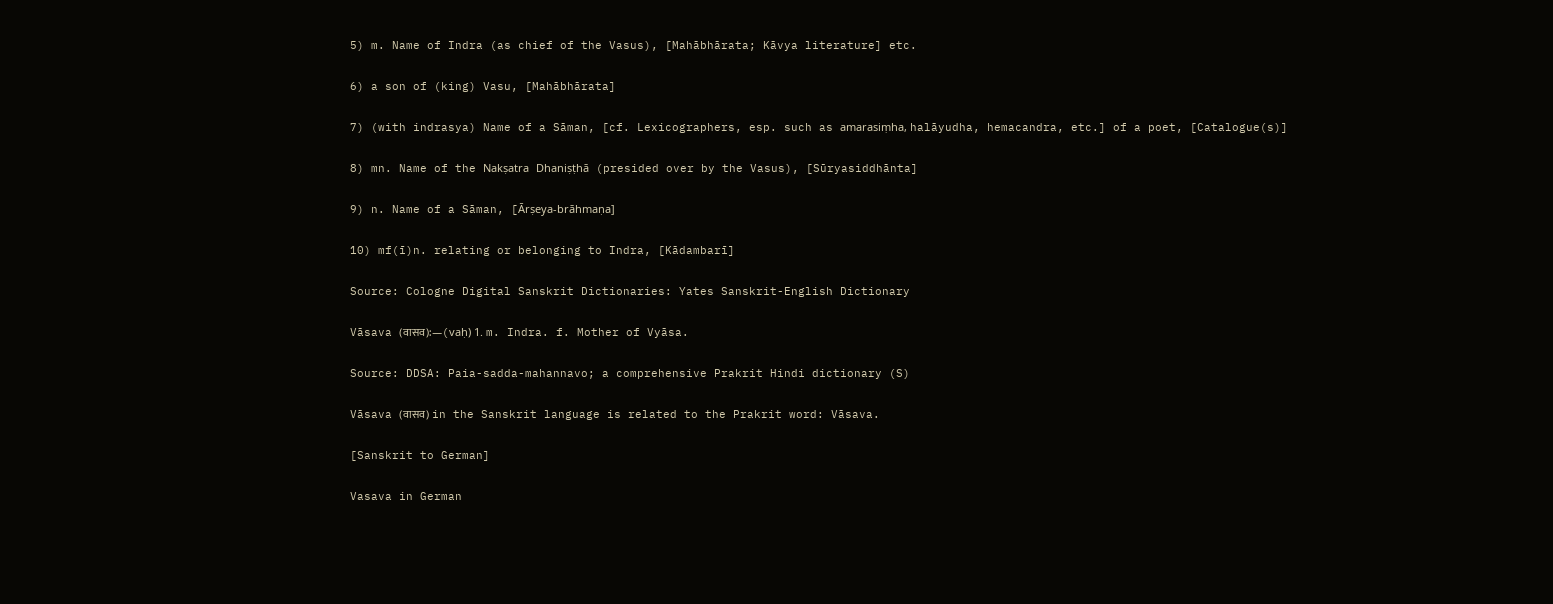5) m. Name of Indra (as chief of the Vasus), [Mahābhārata; Kāvya literature] etc.

6) a son of (king) Vasu, [Mahābhārata]

7) (with indrasya) Name of a Sāman, [cf. Lexicographers, esp. such as amarasiṃha, halāyudha, hemacandra, etc.] of a poet, [Catalogue(s)]

8) mn. Name of the Nakṣatra Dhaniṣṭhā (presided over by the Vasus), [Sūryasiddhānta]

9) n. Name of a Sāman, [Ārṣeya-brāhmaṇa]

10) mf(ī)n. relating or belonging to Indra, [Kādambarī]

Source: Cologne Digital Sanskrit Dictionaries: Yates Sanskrit-English Dictionary

Vāsava (वासव):—(vaḥ) 1. m. Indra. f. Mother of Vyāsa.

Source: DDSA: Paia-sadda-mahannavo; a comprehensive Prakrit Hindi dictionary (S)

Vāsava (वासव) in the Sanskrit language is related to the Prakrit word: Vāsava.

[Sanskrit to German]

Vasava in German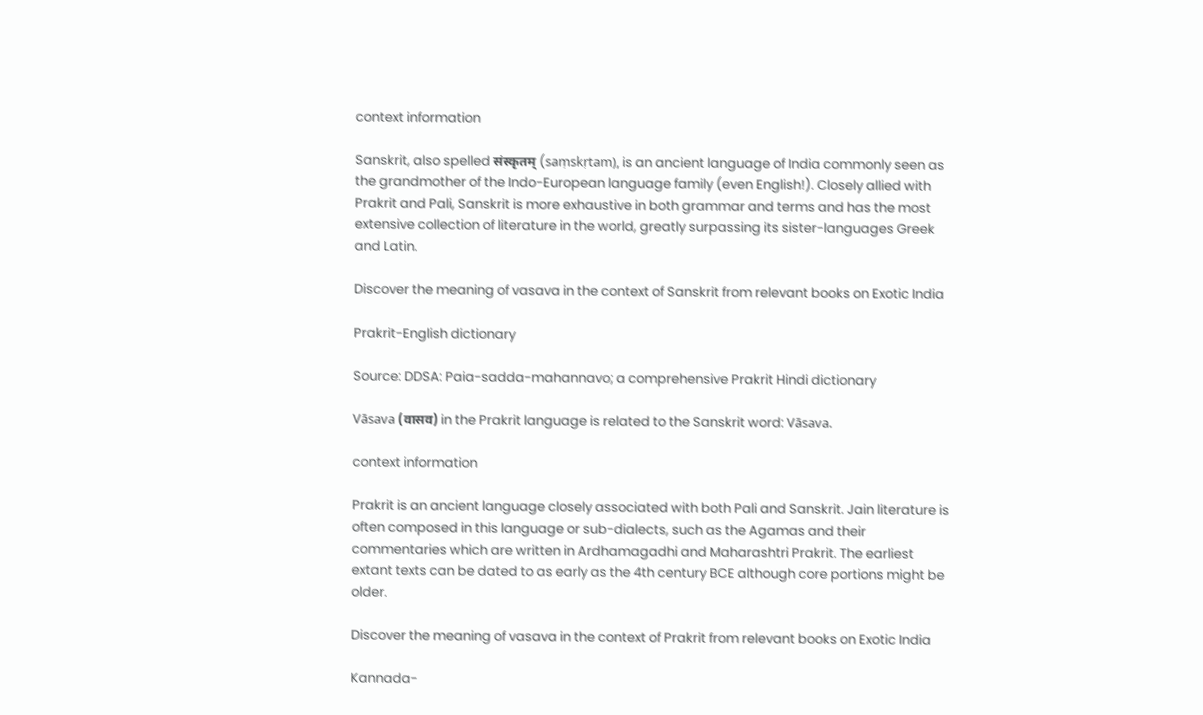context information

Sanskrit, also spelled संस्कृतम् (saṃskṛtam), is an ancient language of India commonly seen as the grandmother of the Indo-European language family (even English!). Closely allied with Prakrit and Pali, Sanskrit is more exhaustive in both grammar and terms and has the most extensive collection of literature in the world, greatly surpassing its sister-languages Greek and Latin.

Discover the meaning of vasava in the context of Sanskrit from relevant books on Exotic India

Prakrit-English dictionary

Source: DDSA: Paia-sadda-mahannavo; a comprehensive Prakrit Hindi dictionary

Vāsava (वासव) in the Prakrit language is related to the Sanskrit word: Vāsava.

context information

Prakrit is an ancient language closely associated with both Pali and Sanskrit. Jain literature is often composed in this language or sub-dialects, such as the Agamas and their commentaries which are written in Ardhamagadhi and Maharashtri Prakrit. The earliest extant texts can be dated to as early as the 4th century BCE although core portions might be older.

Discover the meaning of vasava in the context of Prakrit from relevant books on Exotic India

Kannada-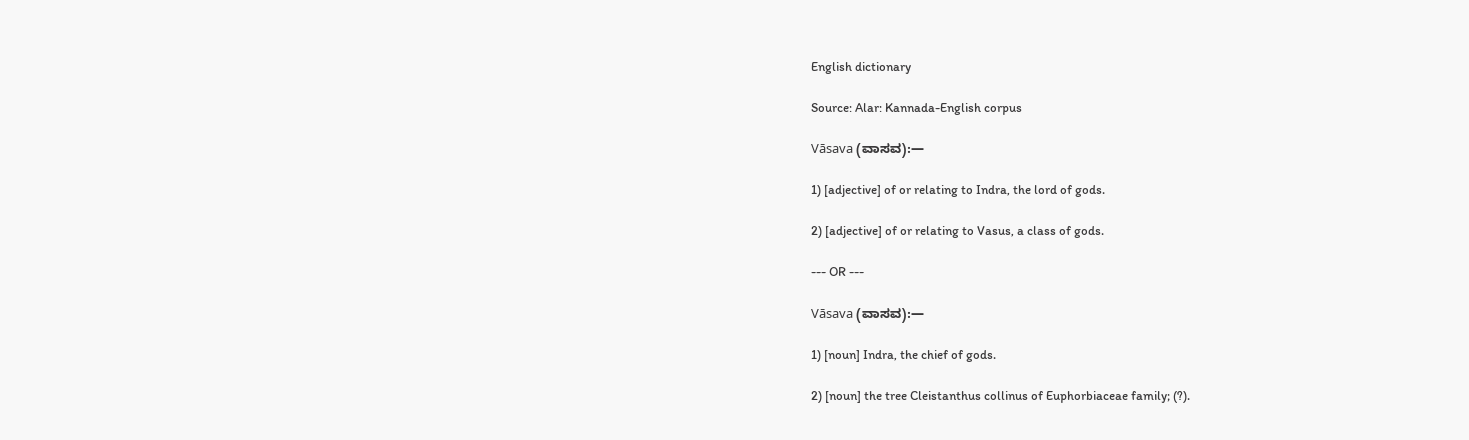English dictionary

Source: Alar: Kannada-English corpus

Vāsava (ವಾಸವ):—

1) [adjective] of or relating to Indra, the lord of gods.

2) [adjective] of or relating to Vasus, a class of gods.

--- OR ---

Vāsava (ವಾಸವ):—

1) [noun] Indra, the chief of gods.

2) [noun] the tree Cleistanthus collinus of Euphorbiaceae family; (?).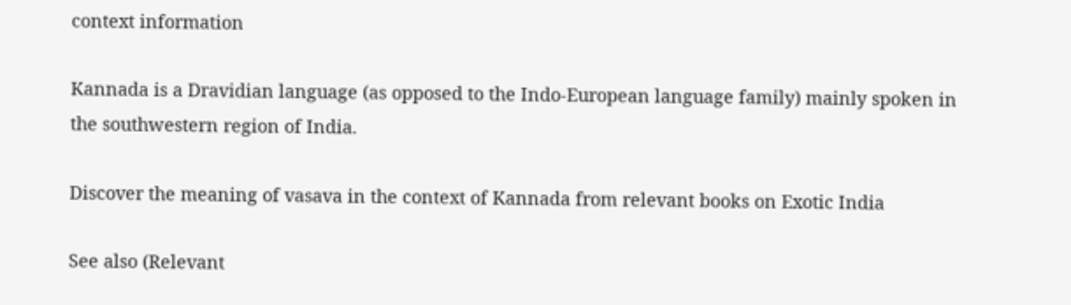context information

Kannada is a Dravidian language (as opposed to the Indo-European language family) mainly spoken in the southwestern region of India.

Discover the meaning of vasava in the context of Kannada from relevant books on Exotic India

See also (Relevant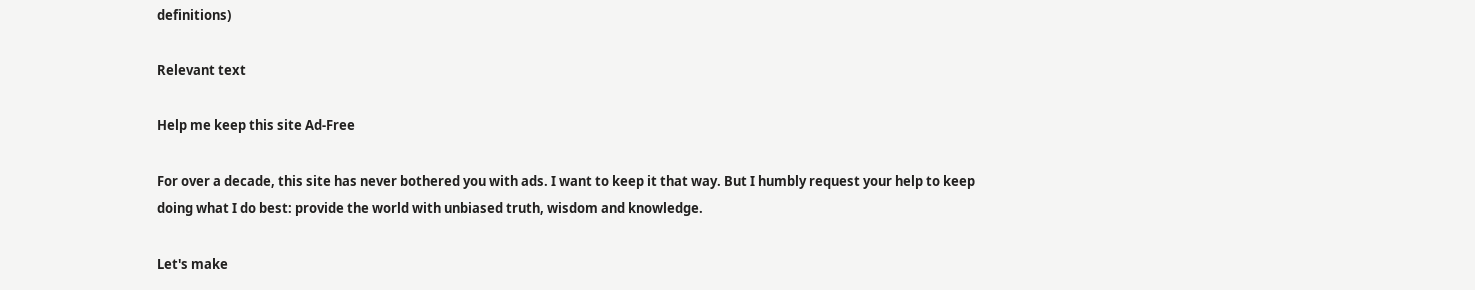definitions)

Relevant text

Help me keep this site Ad-Free

For over a decade, this site has never bothered you with ads. I want to keep it that way. But I humbly request your help to keep doing what I do best: provide the world with unbiased truth, wisdom and knowledge.

Let's make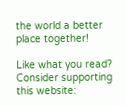the world a better place together!

Like what you read? Consider supporting this website: